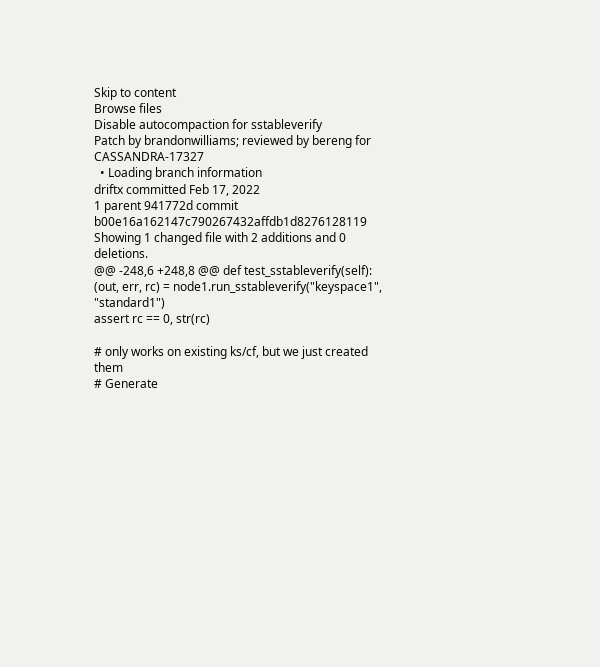Skip to content
Browse files
Disable autocompaction for sstableverify
Patch by brandonwilliams; reviewed by bereng for CASSANDRA-17327
  • Loading branch information
driftx committed Feb 17, 2022
1 parent 941772d commit b00e16a162147c790267432affdb1d8276128119
Showing 1 changed file with 2 additions and 0 deletions.
@@ -248,6 +248,8 @@ def test_sstableverify(self):
(out, err, rc) = node1.run_sstableverify("keyspace1", "standard1")
assert rc == 0, str(rc)

# only works on existing ks/cf, but we just created them
# Generate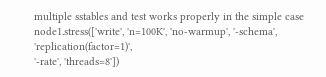multiple sstables and test works properly in the simple case
node1.stress(['write', 'n=100K', 'no-warmup', '-schema', 'replication(factor=1)',
'-rate', 'threads=8'])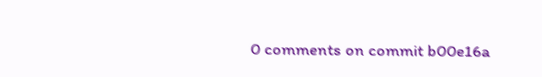0 comments on commit b00e16a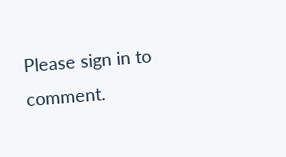Please sign in to comment.